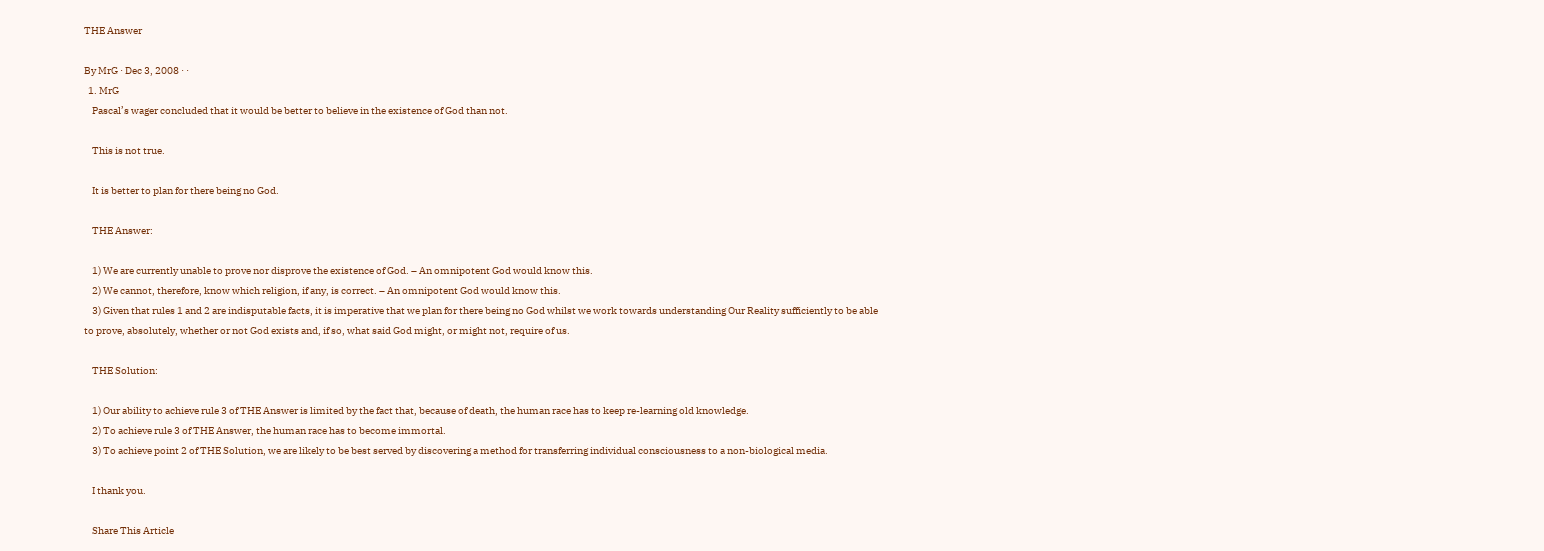THE Answer

By MrG · Dec 3, 2008 · ·
  1. MrG
    Pascal’s wager concluded that it would be better to believe in the existence of God than not.

    This is not true.

    It is better to plan for there being no God.

    THE Answer:

    1) We are currently unable to prove nor disprove the existence of God. – An omnipotent God would know this.
    2) We cannot, therefore, know which religion, if any, is correct. – An omnipotent God would know this.
    3) Given that rules 1 and 2 are indisputable facts, it is imperative that we plan for there being no God whilst we work towards understanding Our Reality sufficiently to be able to prove, absolutely, whether or not God exists and, if so, what said God might, or might not, require of us.

    THE Solution:

    1) Our ability to achieve rule 3 of THE Answer is limited by the fact that, because of death, the human race has to keep re-learning old knowledge.
    2) To achieve rule 3 of THE Answer, the human race has to become immortal.
    3) To achieve point 2 of THE Solution, we are likely to be best served by discovering a method for transferring individual consciousness to a non-biological media.

    I thank you.

    Share This Article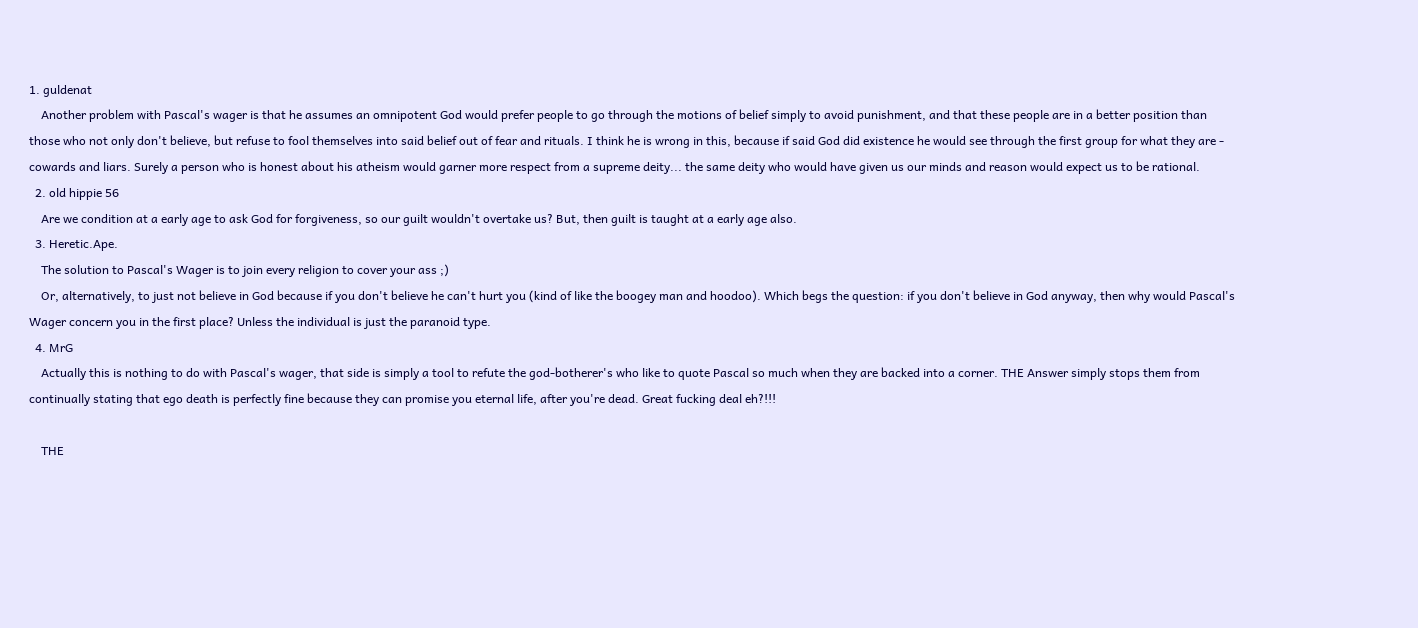1. guldenat
    Another problem with Pascal's wager is that he assumes an omnipotent God would prefer people to go through the motions of belief simply to avoid punishment, and that these people are in a better position than those who not only don't believe, but refuse to fool themselves into said belief out of fear and rituals. I think he is wrong in this, because if said God did existence he would see through the first group for what they are - cowards and liars. Surely a person who is honest about his atheism would garner more respect from a supreme deity... the same deity who would have given us our minds and reason would expect us to be rational.
  2. old hippie 56
    Are we condition at a early age to ask God for forgiveness, so our guilt wouldn't overtake us? But, then guilt is taught at a early age also.
  3. Heretic.Ape.
    The solution to Pascal's Wager is to join every religion to cover your ass ;)
    Or, alternatively, to just not believe in God because if you don't believe he can't hurt you (kind of like the boogey man and hoodoo). Which begs the question: if you don't believe in God anyway, then why would Pascal's Wager concern you in the first place? Unless the individual is just the paranoid type.
  4. MrG
    Actually this is nothing to do with Pascal's wager, that side is simply a tool to refute the god-botherer's who like to quote Pascal so much when they are backed into a corner. THE Answer simply stops them from continually stating that ego death is perfectly fine because they can promise you eternal life, after you're dead. Great fucking deal eh?!!!

    THE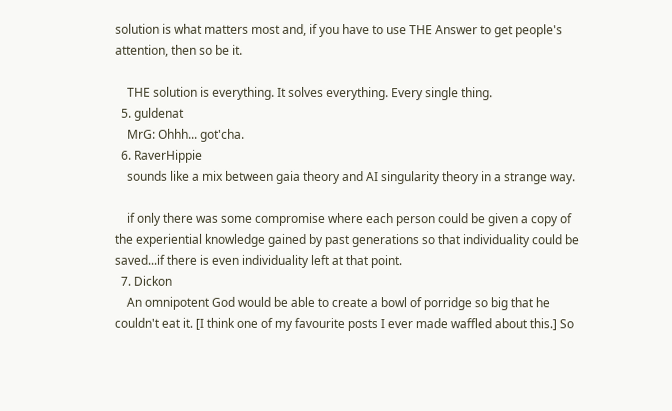solution is what matters most and, if you have to use THE Answer to get people's attention, then so be it.

    THE solution is everything. It solves everything. Every single thing.
  5. guldenat
    MrG: Ohhh... got'cha.
  6. RaverHippie
    sounds like a mix between gaia theory and AI singularity theory in a strange way.

    if only there was some compromise where each person could be given a copy of the experiential knowledge gained by past generations so that individuality could be saved...if there is even individuality left at that point.
  7. Dickon
    An omnipotent God would be able to create a bowl of porridge so big that he couldn't eat it. [I think one of my favourite posts I ever made waffled about this.] So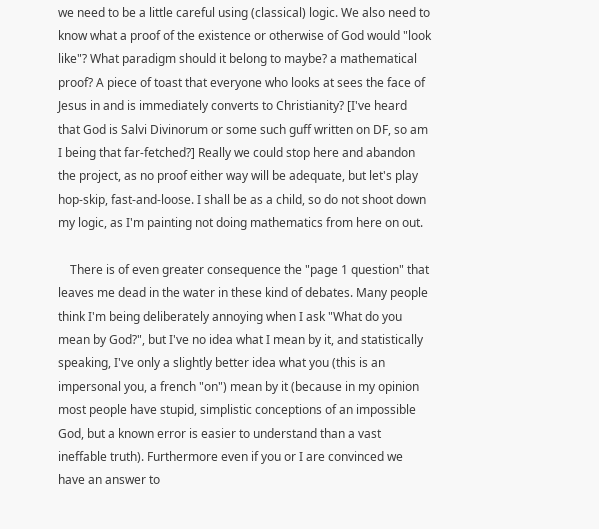we need to be a little careful using (classical) logic. We also need to know what a proof of the existence or otherwise of God would "look like"? What paradigm should it belong to maybe? a mathematical proof? A piece of toast that everyone who looks at sees the face of Jesus in and is immediately converts to Christianity? [I've heard that God is Salvi Divinorum or some such guff written on DF, so am I being that far-fetched?] Really we could stop here and abandon the project, as no proof either way will be adequate, but let's play hop-skip, fast-and-loose. I shall be as a child, so do not shoot down my logic, as I'm painting not doing mathematics from here on out.

    There is of even greater consequence the "page 1 question" that leaves me dead in the water in these kind of debates. Many people think I'm being deliberately annoying when I ask "What do you mean by God?", but I've no idea what I mean by it, and statistically speaking, I've only a slightly better idea what you (this is an impersonal you, a french "on") mean by it (because in my opinion most people have stupid, simplistic conceptions of an impossible God, but a known error is easier to understand than a vast ineffable truth). Furthermore even if you or I are convinced we have an answer to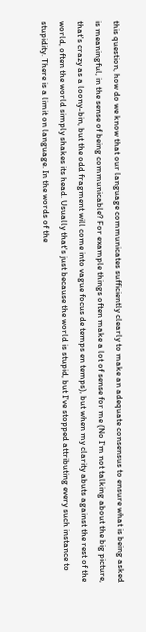this question, how do we know that our language communicates sufficiently clearly to make an adequate consensus to ensure what is being asked is meaningful, in the sense of being communicable? For example things often make a lot of sense for me (No I'm not talking about the big picture, that's crazy as a loony-bin, but the odd fragment will come into vague focus de temps en temps), but when my clarity abuts against the rest of the world, often the world simply shakes its head. Usually that's just because the world is stupid, but I've stopped attributing every such instance to stupidity. There is a limit on language. In the words of the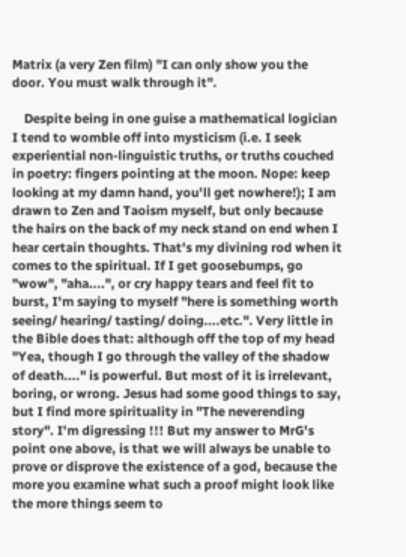Matrix (a very Zen film) "I can only show you the door. You must walk through it".

    Despite being in one guise a mathematical logician I tend to womble off into mysticism (i.e. I seek experiential non-linguistic truths, or truths couched in poetry: fingers pointing at the moon. Nope: keep looking at my damn hand, you'll get nowhere!); I am drawn to Zen and Taoism myself, but only because the hairs on the back of my neck stand on end when I hear certain thoughts. That's my divining rod when it comes to the spiritual. If I get goosebumps, go "wow", "aha....", or cry happy tears and feel fit to burst, I'm saying to myself "here is something worth seeing/ hearing/ tasting/ doing....etc.". Very little in the Bible does that: although off the top of my head "Yea, though I go through the valley of the shadow of death...." is powerful. But most of it is irrelevant, boring, or wrong. Jesus had some good things to say, but I find more spirituality in "The neverending story". I'm digressing !!! But my answer to MrG's point one above, is that we will always be unable to prove or disprove the existence of a god, because the more you examine what such a proof might look like the more things seem to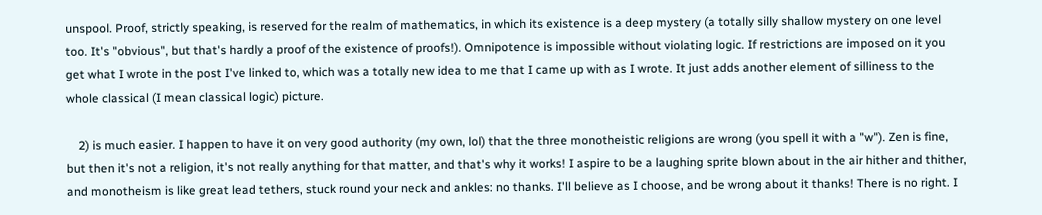unspool. Proof, strictly speaking, is reserved for the realm of mathematics, in which its existence is a deep mystery (a totally silly shallow mystery on one level too. It's "obvious", but that's hardly a proof of the existence of proofs!). Omnipotence is impossible without violating logic. If restrictions are imposed on it you get what I wrote in the post I've linked to, which was a totally new idea to me that I came up with as I wrote. It just adds another element of silliness to the whole classical (I mean classical logic) picture.

    2) is much easier. I happen to have it on very good authority (my own, lol) that the three monotheistic religions are wrong (you spell it with a "w"). Zen is fine, but then it's not a religion, it's not really anything for that matter, and that's why it works! I aspire to be a laughing sprite blown about in the air hither and thither, and monotheism is like great lead tethers, stuck round your neck and ankles: no thanks. I'll believe as I choose, and be wrong about it thanks! There is no right. I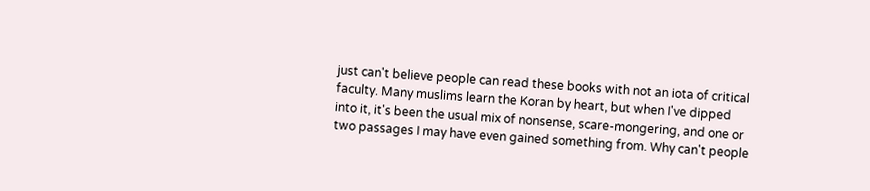just can't believe people can read these books with not an iota of critical faculty. Many muslims learn the Koran by heart, but when I've dipped into it, it's been the usual mix of nonsense, scare-mongering, and one or two passages I may have even gained something from. Why can't people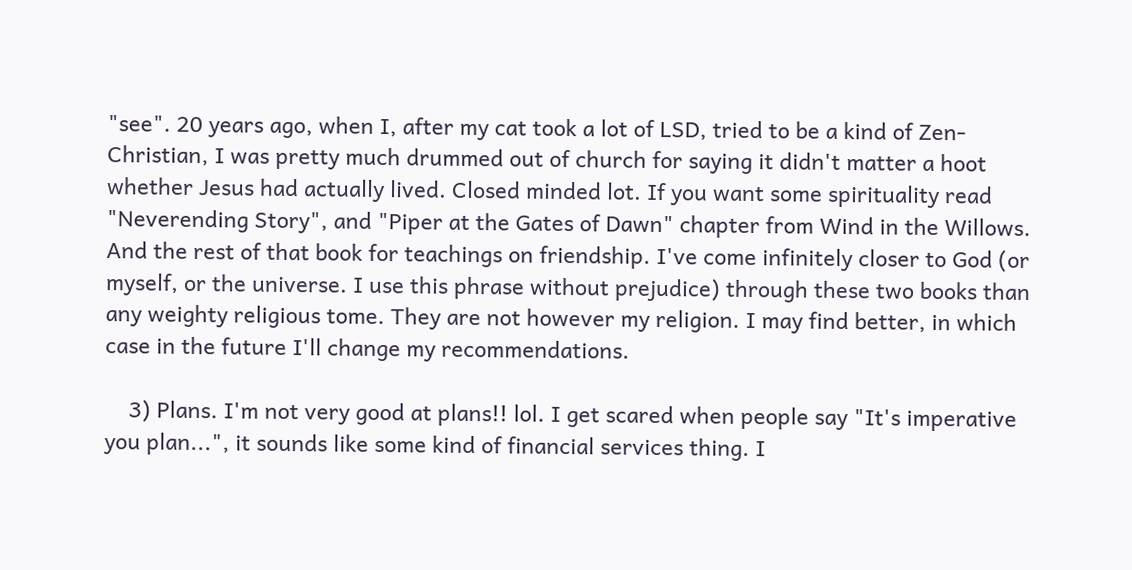"see". 20 years ago, when I, after my cat took a lot of LSD, tried to be a kind of Zen-Christian, I was pretty much drummed out of church for saying it didn't matter a hoot whether Jesus had actually lived. Closed minded lot. If you want some spirituality read "Neverending Story", and "Piper at the Gates of Dawn" chapter from Wind in the Willows. And the rest of that book for teachings on friendship. I've come infinitely closer to God (or myself, or the universe. I use this phrase without prejudice) through these two books than any weighty religious tome. They are not however my religion. I may find better, in which case in the future I'll change my recommendations.

    3) Plans. I'm not very good at plans!! lol. I get scared when people say "It's imperative you plan...", it sounds like some kind of financial services thing. I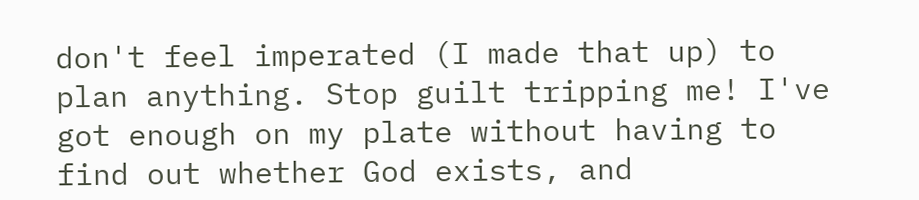don't feel imperated (I made that up) to plan anything. Stop guilt tripping me! I've got enough on my plate without having to find out whether God exists, and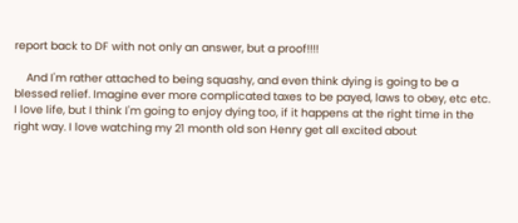report back to DF with not only an answer, but a proof!!!!

    And I'm rather attached to being squashy, and even think dying is going to be a blessed relief. Imagine ever more complicated taxes to be payed, laws to obey, etc etc. I love life, but I think I'm going to enjoy dying too, if it happens at the right time in the right way. I love watching my 21 month old son Henry get all excited about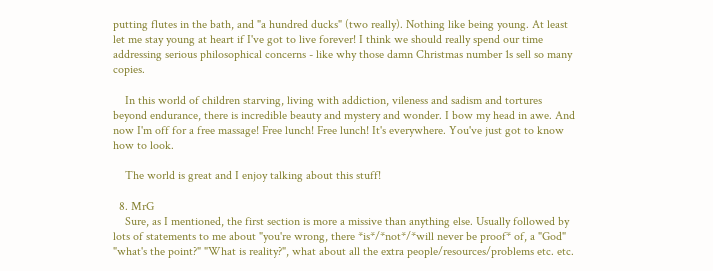putting flutes in the bath, and "a hundred ducks" (two really). Nothing like being young. At least let me stay young at heart if I've got to live forever! I think we should really spend our time addressing serious philosophical concerns - like why those damn Christmas number 1s sell so many copies.

    In this world of children starving, living with addiction, vileness and sadism and tortures beyond endurance, there is incredible beauty and mystery and wonder. I bow my head in awe. And now I'm off for a free massage! Free lunch! Free lunch! It's everywhere. You've just got to know how to look.

    The world is great and I enjoy talking about this stuff!

  8. MrG
    Sure, as I mentioned, the first section is more a missive than anything else. Usually followed by lots of statements to me about "you're wrong, there *is*/*not*/*will never be proof* of, a "God" "what's the point?" "What is reality?", what about all the extra people/resources/problems etc. etc.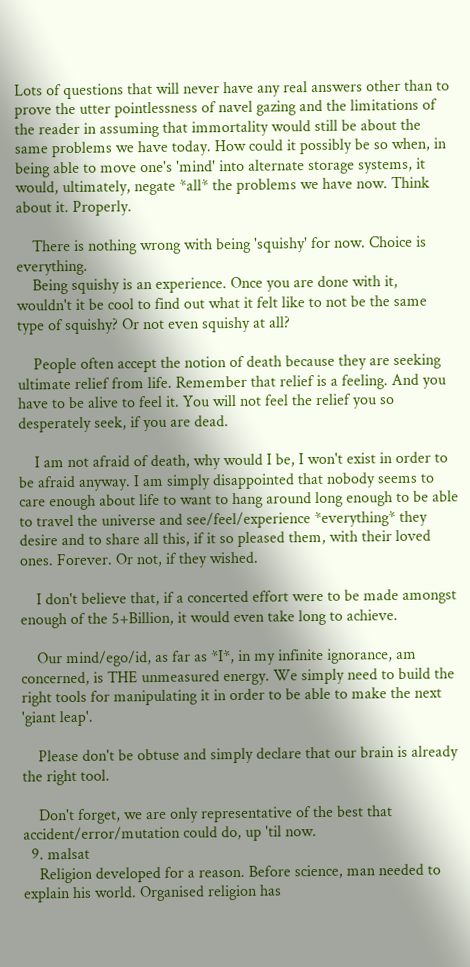Lots of questions that will never have any real answers other than to prove the utter pointlessness of navel gazing and the limitations of the reader in assuming that immortality would still be about the same problems we have today. How could it possibly be so when, in being able to move one's 'mind' into alternate storage systems, it would, ultimately, negate *all* the problems we have now. Think about it. Properly.

    There is nothing wrong with being 'squishy' for now. Choice is everything.
    Being squishy is an experience. Once you are done with it, wouldn't it be cool to find out what it felt like to not be the same type of squishy? Or not even squishy at all?

    People often accept the notion of death because they are seeking ultimate relief from life. Remember that relief is a feeling. And you have to be alive to feel it. You will not feel the relief you so desperately seek, if you are dead.

    I am not afraid of death, why would I be, I won't exist in order to be afraid anyway. I am simply disappointed that nobody seems to care enough about life to want to hang around long enough to be able to travel the universe and see/feel/experience *everything* they desire and to share all this, if it so pleased them, with their loved ones. Forever. Or not, if they wished.

    I don't believe that, if a concerted effort were to be made amongst enough of the 5+Billion, it would even take long to achieve.

    Our mind/ego/id, as far as *I*, in my infinite ignorance, am concerned, is THE unmeasured energy. We simply need to build the right tools for manipulating it in order to be able to make the next 'giant leap'.

    Please don't be obtuse and simply declare that our brain is already the right tool.

    Don't forget, we are only representative of the best that accident/error/mutation could do, up 'til now.
  9. malsat
    Religion developed for a reason. Before science, man needed to explain his world. Organised religion has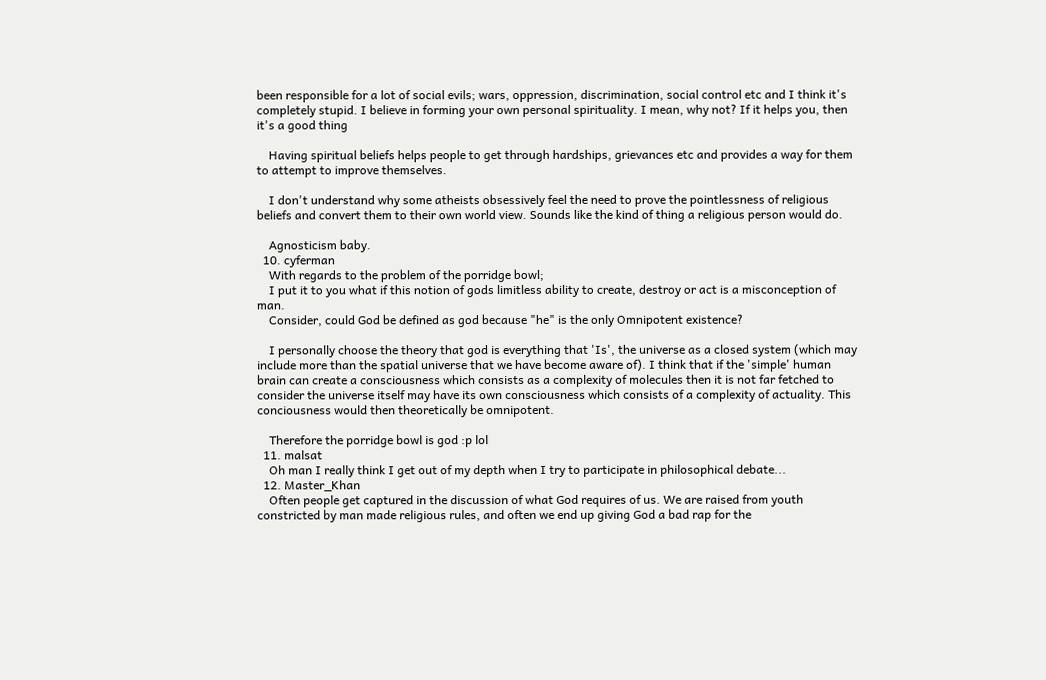been responsible for a lot of social evils; wars, oppression, discrimination, social control etc and I think it's completely stupid. I believe in forming your own personal spirituality. I mean, why not? If it helps you, then it's a good thing

    Having spiritual beliefs helps people to get through hardships, grievances etc and provides a way for them to attempt to improve themselves.

    I don't understand why some atheists obsessively feel the need to prove the pointlessness of religious beliefs and convert them to their own world view. Sounds like the kind of thing a religious person would do.

    Agnosticism baby.
  10. cyferman
    With regards to the problem of the porridge bowl;
    I put it to you what if this notion of gods limitless ability to create, destroy or act is a misconception of man.
    Consider, could God be defined as god because "he" is the only Omnipotent existence?

    I personally choose the theory that god is everything that 'Is', the universe as a closed system (which may include more than the spatial universe that we have become aware of). I think that if the 'simple' human brain can create a consciousness which consists as a complexity of molecules then it is not far fetched to consider the universe itself may have its own consciousness which consists of a complexity of actuality. This conciousness would then theoretically be omnipotent.

    Therefore the porridge bowl is god :p lol
  11. malsat
    Oh man I really think I get out of my depth when I try to participate in philosophical debate...
  12. Master_Khan
    Often people get captured in the discussion of what God requires of us. We are raised from youth constricted by man made religious rules, and often we end up giving God a bad rap for the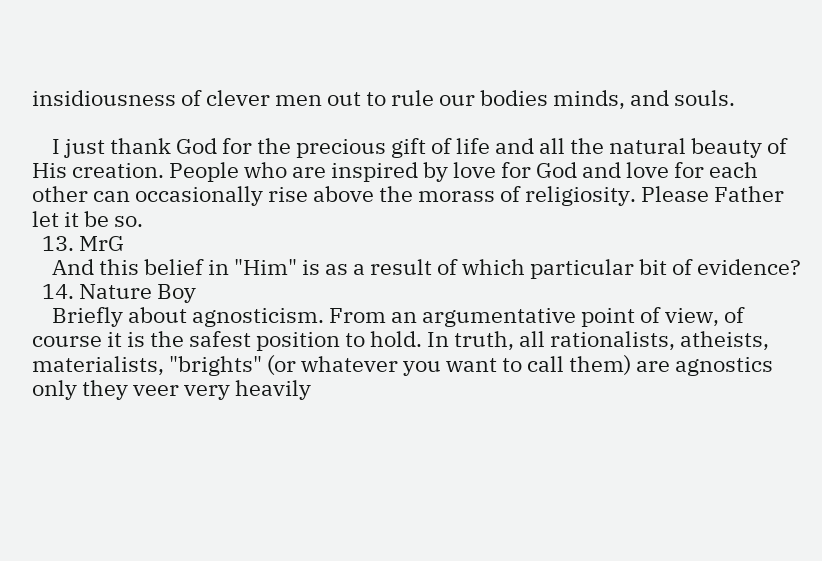insidiousness of clever men out to rule our bodies minds, and souls.

    I just thank God for the precious gift of life and all the natural beauty of His creation. People who are inspired by love for God and love for each other can occasionally rise above the morass of religiosity. Please Father let it be so.
  13. MrG
    And this belief in "Him" is as a result of which particular bit of evidence?
  14. Nature Boy
    Briefly about agnosticism. From an argumentative point of view, of course it is the safest position to hold. In truth, all rationalists, atheists, materialists, "brights" (or whatever you want to call them) are agnostics only they veer very heavily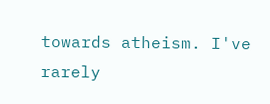towards atheism. I've rarely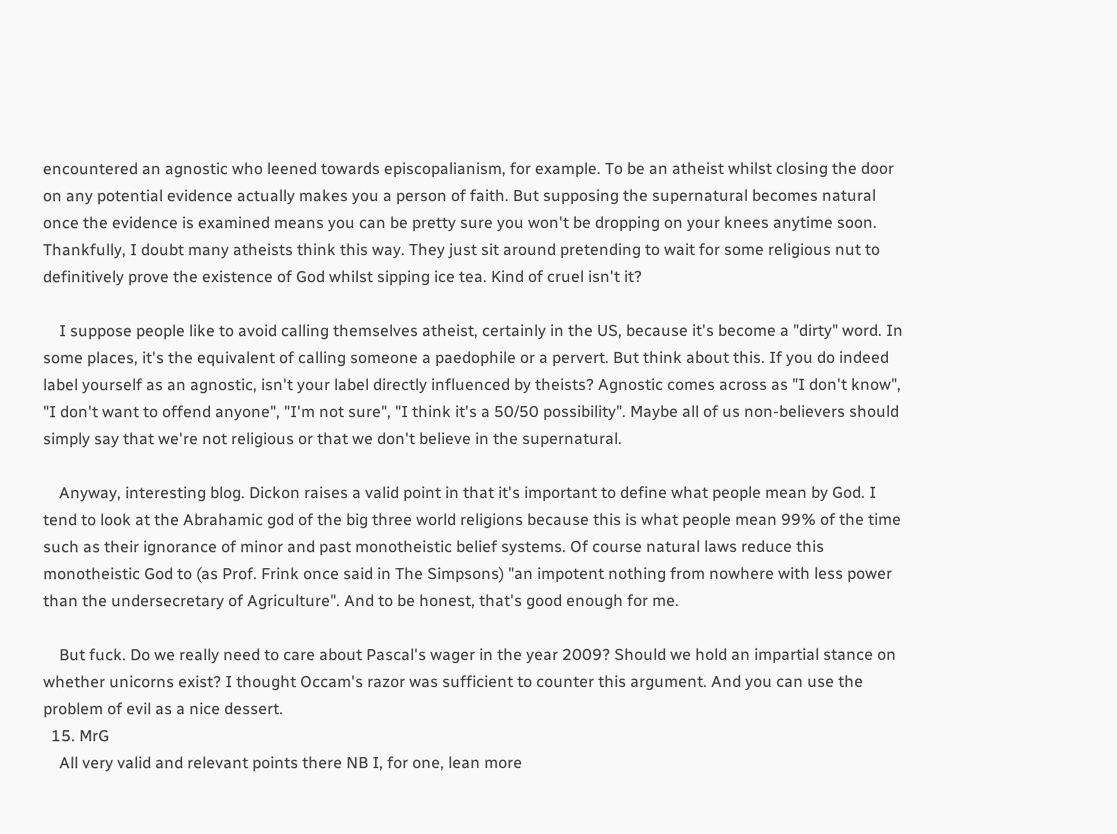encountered an agnostic who leened towards episcopalianism, for example. To be an atheist whilst closing the door on any potential evidence actually makes you a person of faith. But supposing the supernatural becomes natural once the evidence is examined means you can be pretty sure you won't be dropping on your knees anytime soon. Thankfully, I doubt many atheists think this way. They just sit around pretending to wait for some religious nut to definitively prove the existence of God whilst sipping ice tea. Kind of cruel isn't it?

    I suppose people like to avoid calling themselves atheist, certainly in the US, because it's become a "dirty" word. In some places, it's the equivalent of calling someone a paedophile or a pervert. But think about this. If you do indeed label yourself as an agnostic, isn't your label directly influenced by theists? Agnostic comes across as "I don't know", "I don't want to offend anyone", "I'm not sure", "I think it's a 50/50 possibility". Maybe all of us non-believers should simply say that we're not religious or that we don't believe in the supernatural.

    Anyway, interesting blog. Dickon raises a valid point in that it's important to define what people mean by God. I tend to look at the Abrahamic god of the big three world religions because this is what people mean 99% of the time such as their ignorance of minor and past monotheistic belief systems. Of course natural laws reduce this monotheistic God to (as Prof. Frink once said in The Simpsons) "an impotent nothing from nowhere with less power than the undersecretary of Agriculture". And to be honest, that's good enough for me.

    But fuck. Do we really need to care about Pascal's wager in the year 2009? Should we hold an impartial stance on whether unicorns exist? I thought Occam's razor was sufficient to counter this argument. And you can use the problem of evil as a nice dessert.
  15. MrG
    All very valid and relevant points there NB I, for one, lean more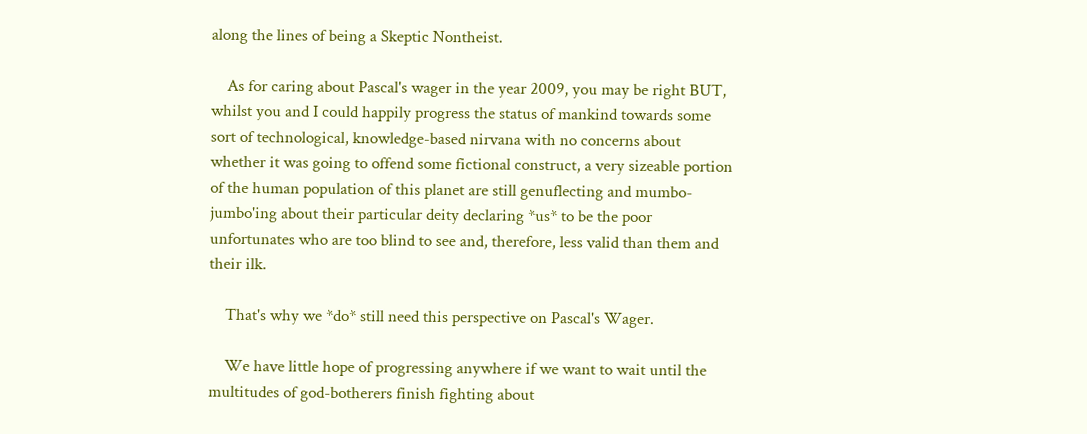along the lines of being a Skeptic Nontheist.

    As for caring about Pascal's wager in the year 2009, you may be right BUT, whilst you and I could happily progress the status of mankind towards some sort of technological, knowledge-based nirvana with no concerns about whether it was going to offend some fictional construct, a very sizeable portion of the human population of this planet are still genuflecting and mumbo-jumbo'ing about their particular deity declaring *us* to be the poor unfortunates who are too blind to see and, therefore, less valid than them and their ilk.

    That's why we *do* still need this perspective on Pascal's Wager.

    We have little hope of progressing anywhere if we want to wait until the multitudes of god-botherers finish fighting about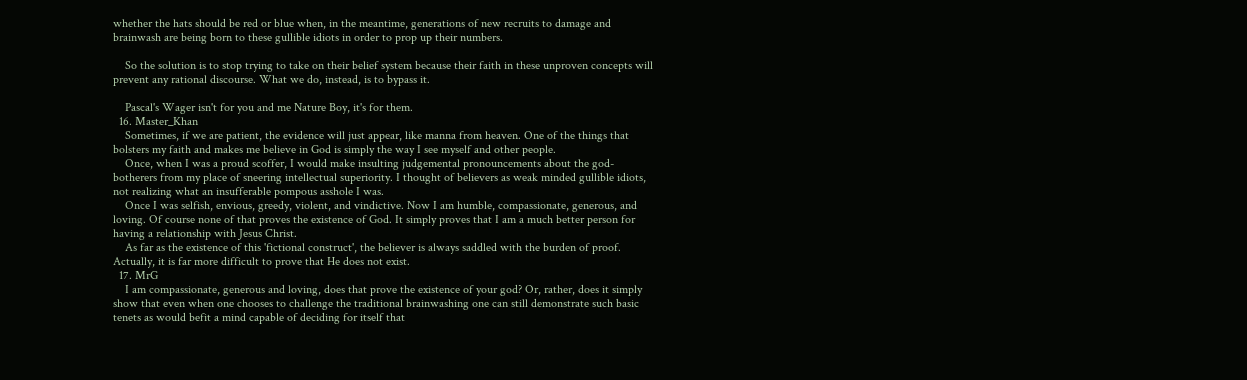whether the hats should be red or blue when, in the meantime, generations of new recruits to damage and brainwash are being born to these gullible idiots in order to prop up their numbers.

    So the solution is to stop trying to take on their belief system because their faith in these unproven concepts will prevent any rational discourse. What we do, instead, is to bypass it.

    Pascal's Wager isn't for you and me Nature Boy, it's for them.
  16. Master_Khan
    Sometimes, if we are patient, the evidence will just appear, like manna from heaven. One of the things that bolsters my faith and makes me believe in God is simply the way I see myself and other people.
    Once, when I was a proud scoffer, I would make insulting judgemental pronouncements about the god-botherers from my place of sneering intellectual superiority. I thought of believers as weak minded gullible idiots, not realizing what an insufferable pompous asshole I was.
    Once I was selfish, envious, greedy, violent, and vindictive. Now I am humble, compassionate, generous, and loving. Of course none of that proves the existence of God. It simply proves that I am a much better person for having a relationship with Jesus Christ.
    As far as the existence of this 'fictional construct', the believer is always saddled with the burden of proof. Actually, it is far more difficult to prove that He does not exist.
  17. MrG
    I am compassionate, generous and loving, does that prove the existence of your god? Or, rather, does it simply show that even when one chooses to challenge the traditional brainwashing one can still demonstrate such basic tenets as would befit a mind capable of deciding for itself that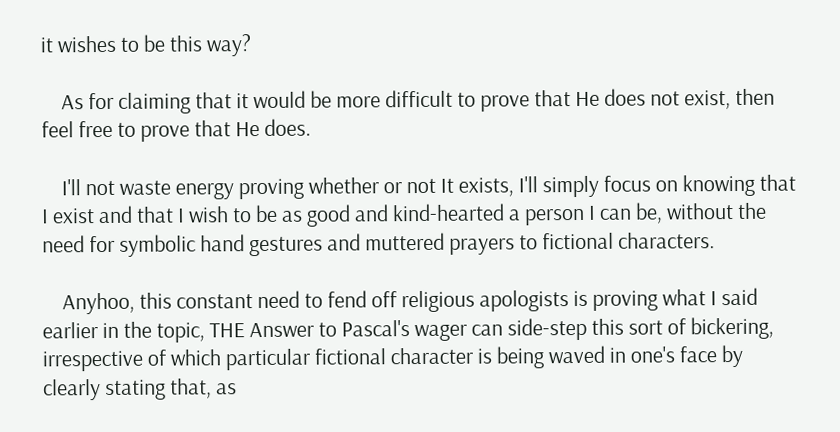it wishes to be this way?

    As for claiming that it would be more difficult to prove that He does not exist, then feel free to prove that He does.

    I'll not waste energy proving whether or not It exists, I'll simply focus on knowing that I exist and that I wish to be as good and kind-hearted a person I can be, without the need for symbolic hand gestures and muttered prayers to fictional characters.

    Anyhoo, this constant need to fend off religious apologists is proving what I said earlier in the topic, THE Answer to Pascal's wager can side-step this sort of bickering, irrespective of which particular fictional character is being waved in one's face by clearly stating that, as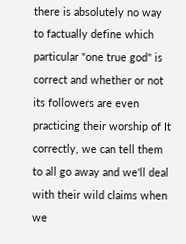there is absolutely no way to factually define which particular "one true god" is correct and whether or not its followers are even practicing their worship of It correctly, we can tell them to all go away and we'll deal with their wild claims when we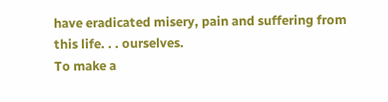have eradicated misery, pain and suffering from this life. . . ourselves.
To make a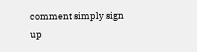comment simply sign up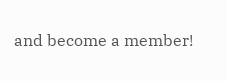and become a member!